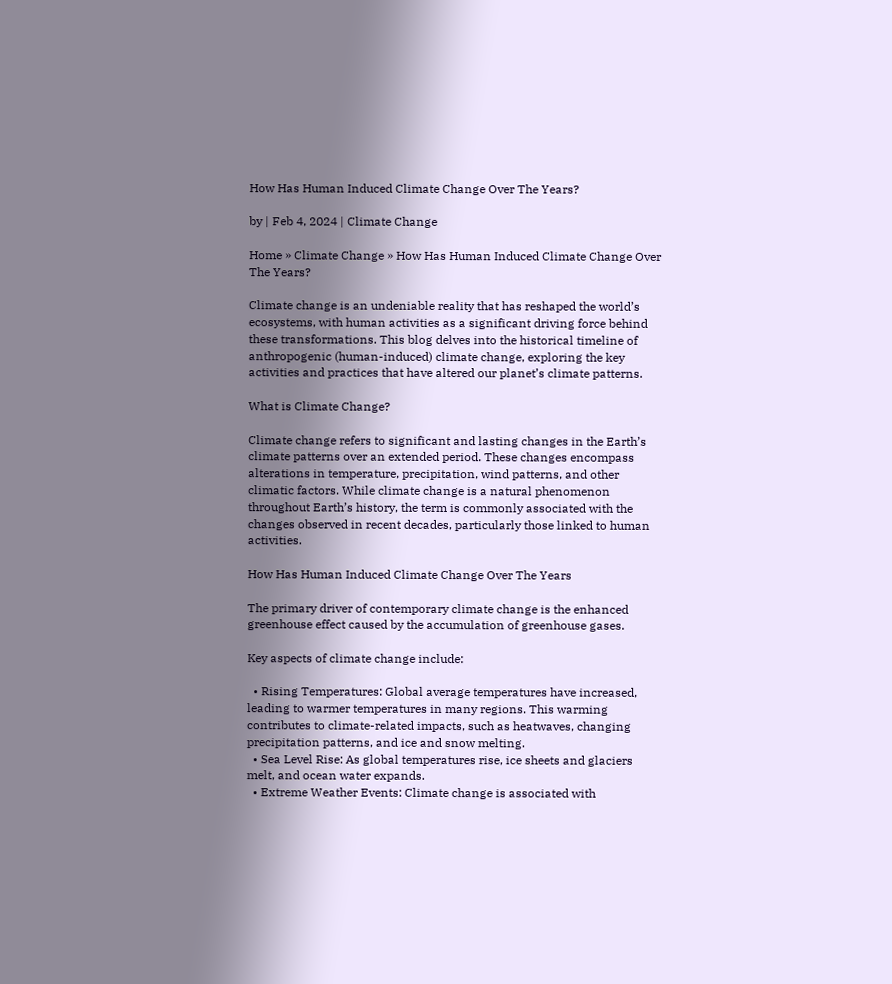How Has Human Induced Climate Change Over The Years?

by | Feb 4, 2024 | Climate Change

Home » Climate Change » How Has Human Induced Climate Change Over The Years?

Climate change is an undeniable reality that has reshaped the world’s ecosystems, with human activities as a significant driving force behind these transformations. This blog delves into the historical timeline of anthropogenic (human-induced) climate change, exploring the key activities and practices that have altered our planet’s climate patterns.

What is Climate Change?

Climate change refers to significant and lasting changes in the Earth’s climate patterns over an extended period. These changes encompass alterations in temperature, precipitation, wind patterns, and other climatic factors. While climate change is a natural phenomenon throughout Earth’s history, the term is commonly associated with the changes observed in recent decades, particularly those linked to human activities.

How Has Human Induced Climate Change Over The Years

The primary driver of contemporary climate change is the enhanced greenhouse effect caused by the accumulation of greenhouse gases.

Key aspects of climate change include:

  • Rising Temperatures: Global average temperatures have increased, leading to warmer temperatures in many regions. This warming contributes to climate-related impacts, such as heatwaves, changing precipitation patterns, and ice and snow melting.
  • Sea Level Rise: As global temperatures rise, ice sheets and glaciers melt, and ocean water expands.
  • Extreme Weather Events: Climate change is associated with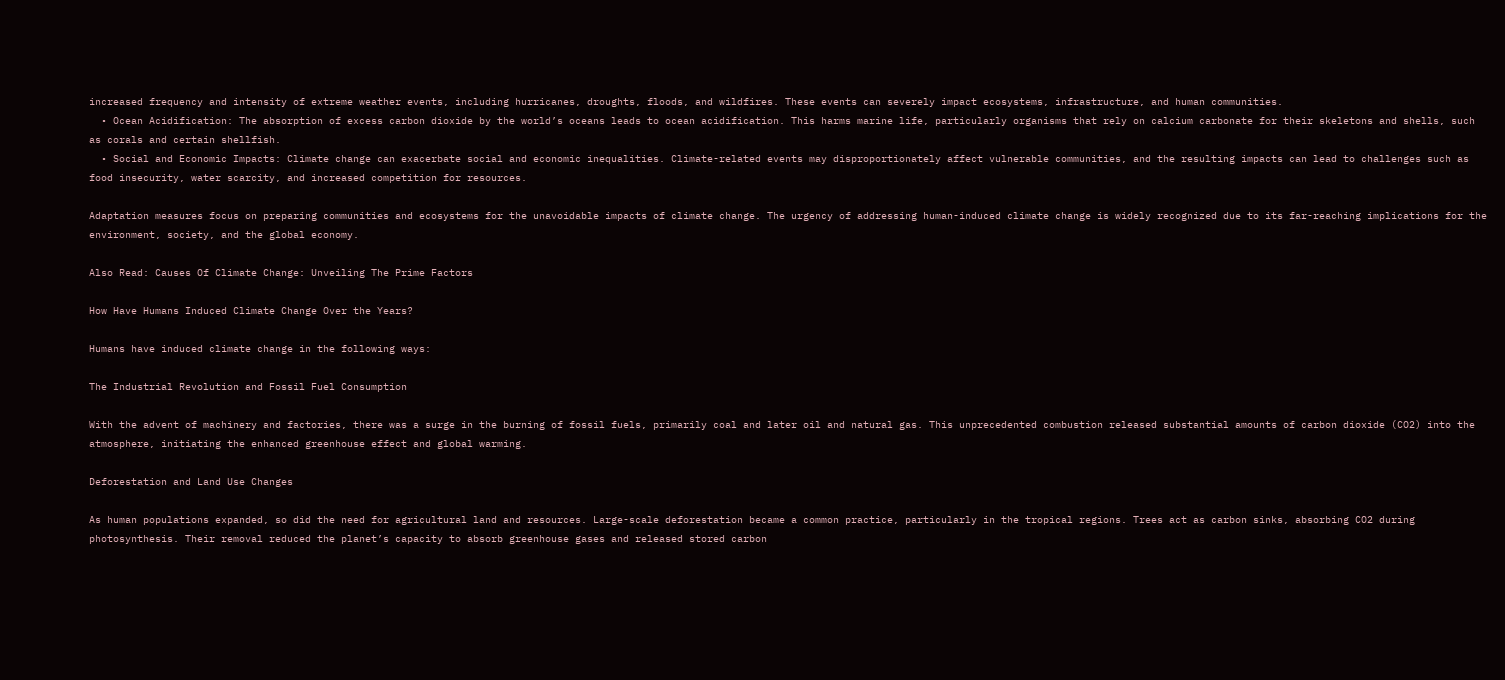increased frequency and intensity of extreme weather events, including hurricanes, droughts, floods, and wildfires. These events can severely impact ecosystems, infrastructure, and human communities.
  • Ocean Acidification: The absorption of excess carbon dioxide by the world’s oceans leads to ocean acidification. This harms marine life, particularly organisms that rely on calcium carbonate for their skeletons and shells, such as corals and certain shellfish.
  • Social and Economic Impacts: Climate change can exacerbate social and economic inequalities. Climate-related events may disproportionately affect vulnerable communities, and the resulting impacts can lead to challenges such as food insecurity, water scarcity, and increased competition for resources.

Adaptation measures focus on preparing communities and ecosystems for the unavoidable impacts of climate change. The urgency of addressing human-induced climate change is widely recognized due to its far-reaching implications for the environment, society, and the global economy.

Also Read: Causes Of Climate Change: Unveiling The Prime Factors

How Have Humans Induced Climate Change Over the Years?

Humans have induced climate change in the following ways:

The Industrial Revolution and Fossil Fuel Consumption

With the advent of machinery and factories, there was a surge in the burning of fossil fuels, primarily coal and later oil and natural gas. This unprecedented combustion released substantial amounts of carbon dioxide (CO2) into the atmosphere, initiating the enhanced greenhouse effect and global warming.

Deforestation and Land Use Changes

As human populations expanded, so did the need for agricultural land and resources. Large-scale deforestation became a common practice, particularly in the tropical regions. Trees act as carbon sinks, absorbing CO2 during photosynthesis. Their removal reduced the planet’s capacity to absorb greenhouse gases and released stored carbon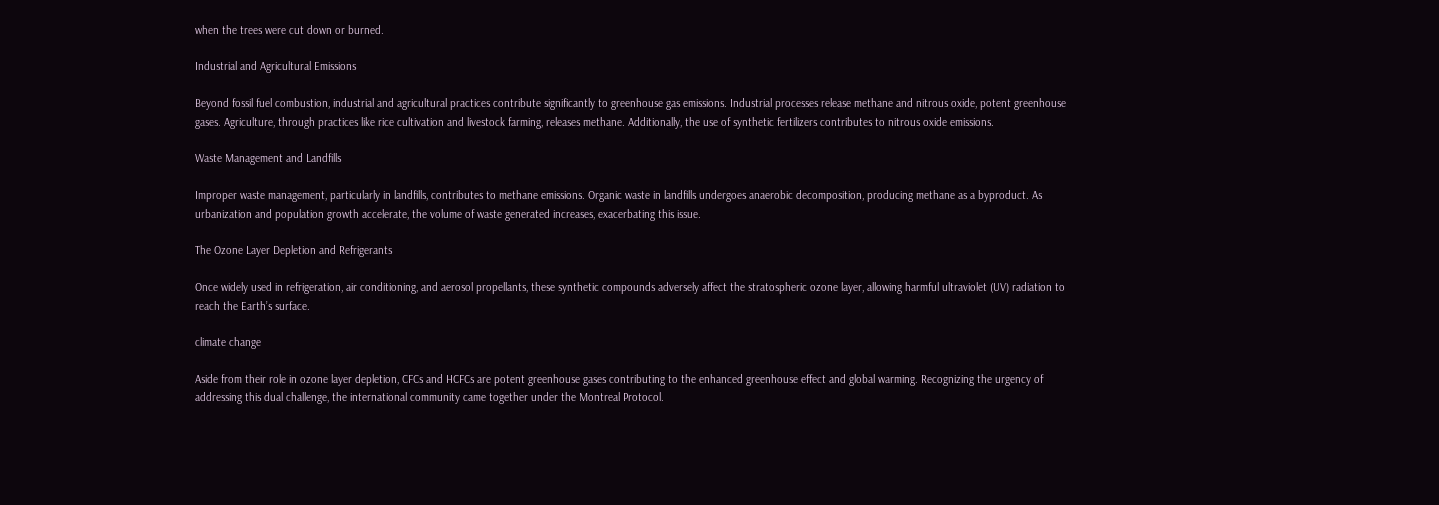when the trees were cut down or burned.

Industrial and Agricultural Emissions

Beyond fossil fuel combustion, industrial and agricultural practices contribute significantly to greenhouse gas emissions. Industrial processes release methane and nitrous oxide, potent greenhouse gases. Agriculture, through practices like rice cultivation and livestock farming, releases methane. Additionally, the use of synthetic fertilizers contributes to nitrous oxide emissions.

Waste Management and Landfills

Improper waste management, particularly in landfills, contributes to methane emissions. Organic waste in landfills undergoes anaerobic decomposition, producing methane as a byproduct. As urbanization and population growth accelerate, the volume of waste generated increases, exacerbating this issue.

The Ozone Layer Depletion and Refrigerants

Once widely used in refrigeration, air conditioning, and aerosol propellants, these synthetic compounds adversely affect the stratospheric ozone layer, allowing harmful ultraviolet (UV) radiation to reach the Earth’s surface.

climate change

Aside from their role in ozone layer depletion, CFCs and HCFCs are potent greenhouse gases contributing to the enhanced greenhouse effect and global warming. Recognizing the urgency of addressing this dual challenge, the international community came together under the Montreal Protocol.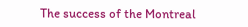The success of the Montreal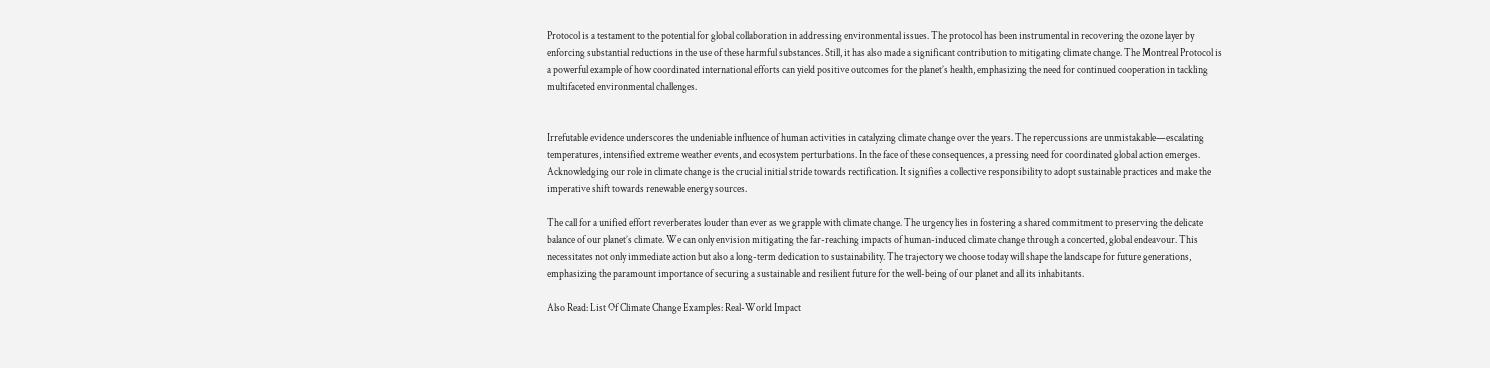Protocol is a testament to the potential for global collaboration in addressing environmental issues. The protocol has been instrumental in recovering the ozone layer by enforcing substantial reductions in the use of these harmful substances. Still, it has also made a significant contribution to mitigating climate change. The Montreal Protocol is a powerful example of how coordinated international efforts can yield positive outcomes for the planet’s health, emphasizing the need for continued cooperation in tackling multifaceted environmental challenges.


Irrefutable evidence underscores the undeniable influence of human activities in catalyzing climate change over the years. The repercussions are unmistakable—escalating temperatures, intensified extreme weather events, and ecosystem perturbations. In the face of these consequences, a pressing need for coordinated global action emerges. Acknowledging our role in climate change is the crucial initial stride towards rectification. It signifies a collective responsibility to adopt sustainable practices and make the imperative shift towards renewable energy sources.

The call for a unified effort reverberates louder than ever as we grapple with climate change. The urgency lies in fostering a shared commitment to preserving the delicate balance of our planet’s climate. We can only envision mitigating the far-reaching impacts of human-induced climate change through a concerted, global endeavour. This necessitates not only immediate action but also a long-term dedication to sustainability. The trajectory we choose today will shape the landscape for future generations, emphasizing the paramount importance of securing a sustainable and resilient future for the well-being of our planet and all its inhabitants.

Also Read: List Of Climate Change Examples: Real-World Impact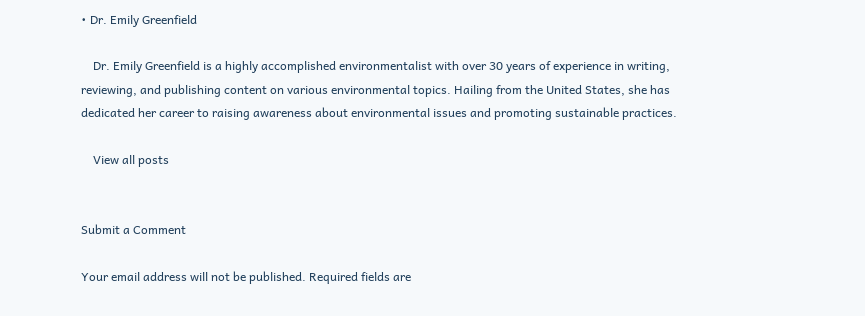• Dr. Emily Greenfield

    Dr. Emily Greenfield is a highly accomplished environmentalist with over 30 years of experience in writing, reviewing, and publishing content on various environmental topics. Hailing from the United States, she has dedicated her career to raising awareness about environmental issues and promoting sustainable practices.

    View all posts


Submit a Comment

Your email address will not be published. Required fields are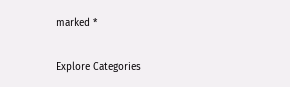marked *

Explore Categories